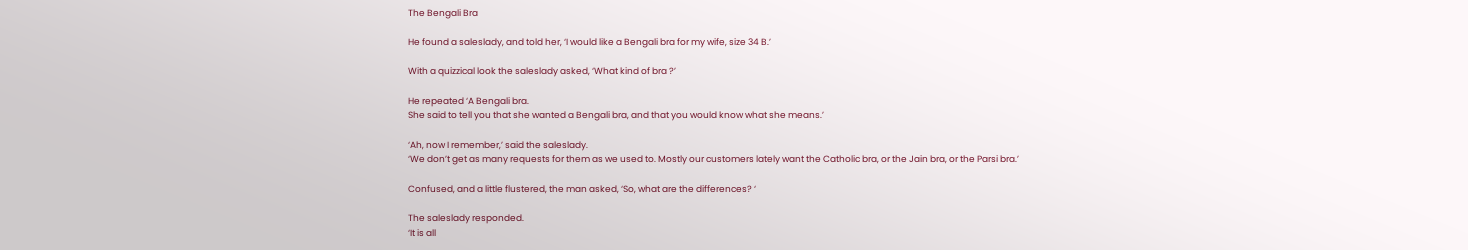The Bengali Bra

He found a saleslady, and told her, ‘I would like a Bengali bra for my wife, size 34 B.’

With a quizzical look the saleslady asked, ‘What kind of bra ?’

He repeated ‘A Bengali bra.
She said to tell you that she wanted a Bengali bra, and that you would know what she means.’

‘Ah, now I remember,’ said the saleslady.
‘We don’t get as many requests for them as we used to. Mostly our customers lately want the Catholic bra, or the Jain bra, or the Parsi bra.’

Confused, and a little flustered, the man asked, ‘So, what are the differences? ‘

The saleslady responded.
‘It is all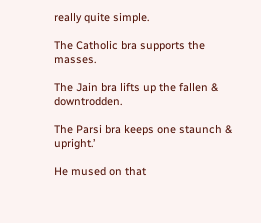really quite simple.

The Catholic bra supports the masses.

The Jain bra lifts up the fallen & downtrodden.

The Parsi bra keeps one staunch & upright.’

He mused on that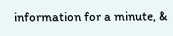information for a minute, &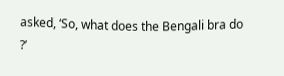asked, ‘So, what does the Bengali bra do ?’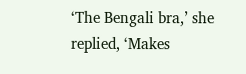‘The Bengali bra,’ she replied, ‘Makes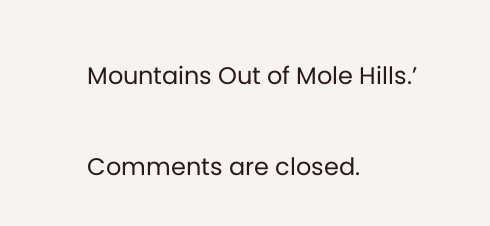Mountains Out of Mole Hills.’

Comments are closed.